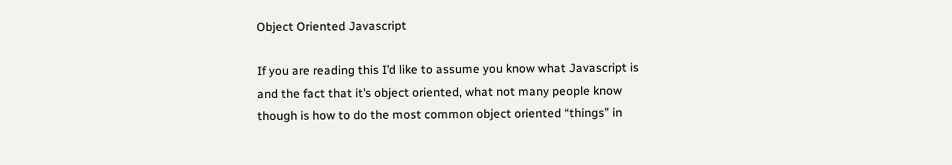Object Oriented Javascript

If you are reading this I’d like to assume you know what Javascript is and the fact that it’s object oriented, what not many people know though is how to do the most common object oriented “things” in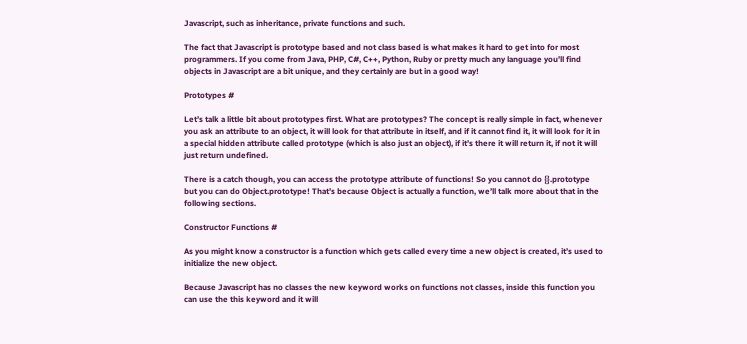Javascript, such as inheritance, private functions and such.

The fact that Javascript is prototype based and not class based is what makes it hard to get into for most programmers. If you come from Java, PHP, C#, C++, Python, Ruby or pretty much any language you’ll find objects in Javascript are a bit unique, and they certainly are but in a good way!

Prototypes #

Let’s talk a little bit about prototypes first. What are prototypes? The concept is really simple in fact, whenever you ask an attribute to an object, it will look for that attribute in itself, and if it cannot find it, it will look for it in a special hidden attribute called prototype (which is also just an object), if it’s there it will return it, if not it will just return undefined.

There is a catch though, you can access the prototype attribute of functions! So you cannot do {}.prototype but you can do Object.prototype! That’s because Object is actually a function, we’ll talk more about that in the following sections.

Constructor Functions #

As you might know a constructor is a function which gets called every time a new object is created, it’s used to initialize the new object.

Because Javascript has no classes the new keyword works on functions not classes, inside this function you can use the this keyword and it will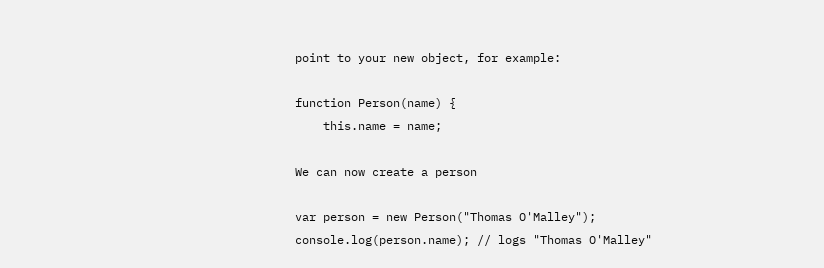point to your new object, for example:

function Person(name) {
    this.name = name;

We can now create a person

var person = new Person("Thomas O'Malley");
console.log(person.name); // logs "Thomas O'Malley"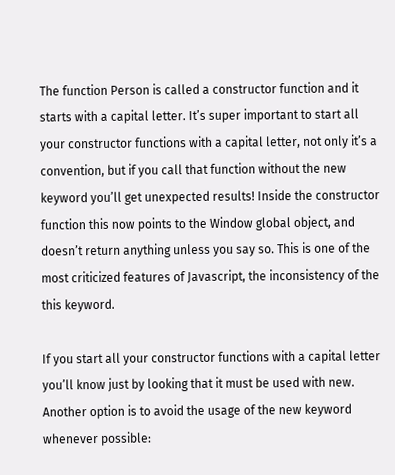The function Person is called a constructor function and it starts with a capital letter. It’s super important to start all your constructor functions with a capital letter, not only it’s a convention, but if you call that function without the new keyword you’ll get unexpected results! Inside the constructor function this now points to the Window global object, and doesn’t return anything unless you say so. This is one of the most criticized features of Javascript, the inconsistency of the this keyword.

If you start all your constructor functions with a capital letter you’ll know just by looking that it must be used with new. Another option is to avoid the usage of the new keyword whenever possible: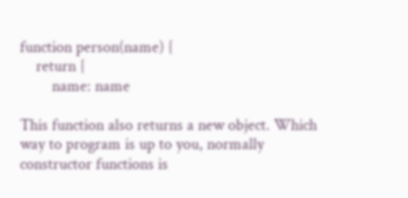function person(name) {
    return {
        name: name

This function also returns a new object. Which way to program is up to you, normally constructor functions is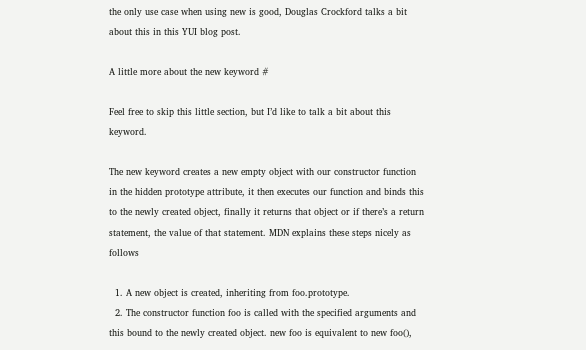the only use case when using new is good, Douglas Crockford talks a bit about this in this YUI blog post.

A little more about the new keyword #

Feel free to skip this little section, but I’d like to talk a bit about this keyword.

The new keyword creates a new empty object with our constructor function in the hidden prototype attribute, it then executes our function and binds this to the newly created object, finally it returns that object or if there’s a return statement, the value of that statement. MDN explains these steps nicely as follows

  1. A new object is created, inheriting from foo.prototype.
  2. The constructor function foo is called with the specified arguments and this bound to the newly created object. new foo is equivalent to new foo(),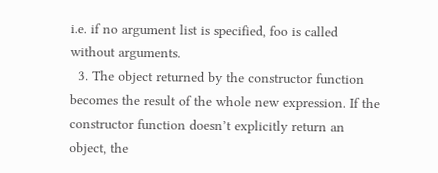i.e. if no argument list is specified, foo is called without arguments.
  3. The object returned by the constructor function becomes the result of the whole new expression. If the constructor function doesn’t explicitly return an object, the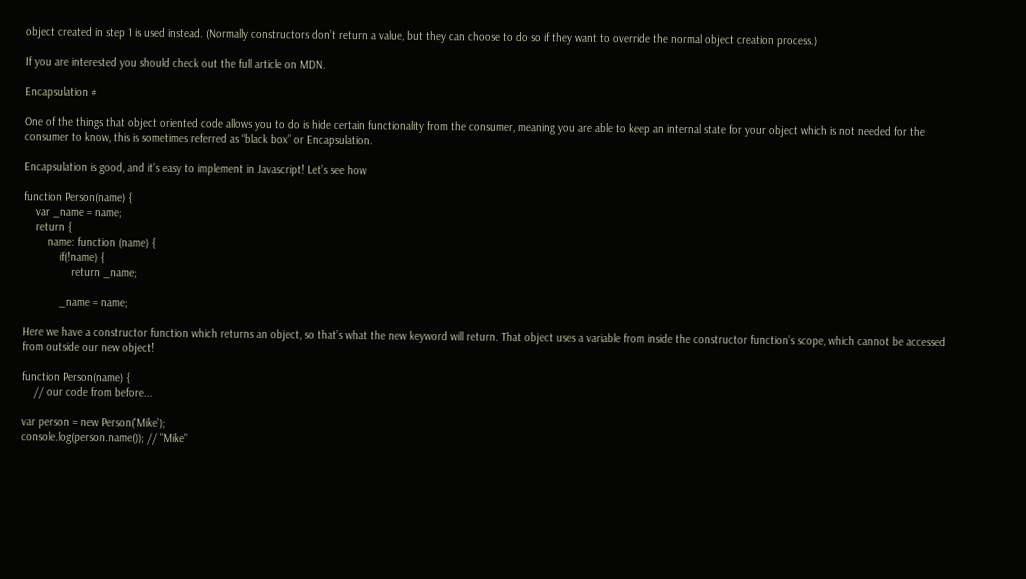object created in step 1 is used instead. (Normally constructors don’t return a value, but they can choose to do so if they want to override the normal object creation process.)

If you are interested you should check out the full article on MDN.

Encapsulation #

One of the things that object oriented code allows you to do is hide certain functionality from the consumer, meaning you are able to keep an internal state for your object which is not needed for the consumer to know, this is sometimes referred as “black box” or Encapsulation.

Encapsulation is good, and it’s easy to implement in Javascript! Let’s see how

function Person(name) {
    var _name = name;
    return {
        name: function (name) {
            if(!name) {
                return _name;

            _name = name;

Here we have a constructor function which returns an object, so that’s what the new keyword will return. That object uses a variable from inside the constructor function’s scope, which cannot be accessed from outside our new object!

function Person(name) {
    // our code from before...

var person = new Person('Mike');
console.log(person.name()); // "Mike"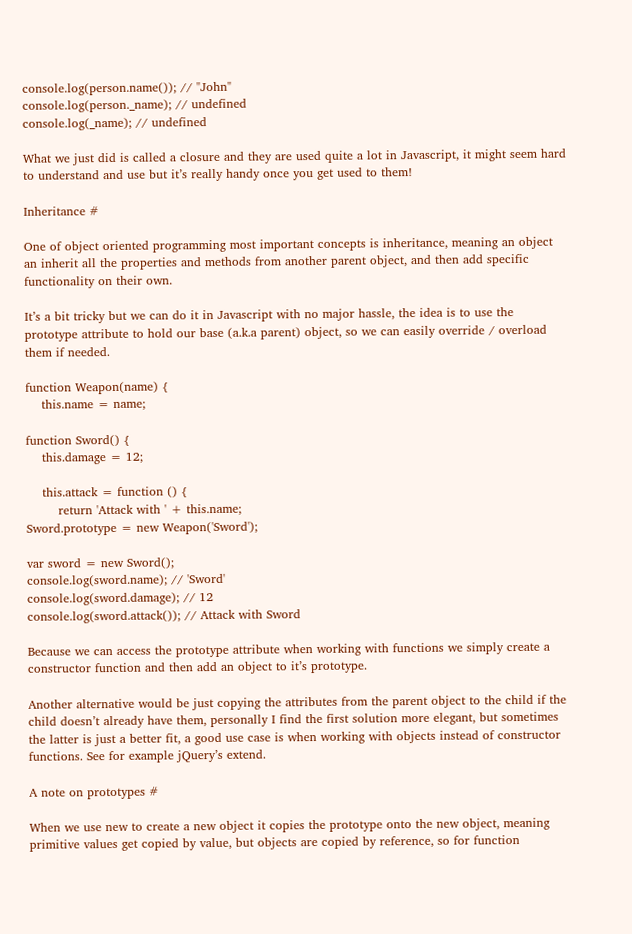console.log(person.name()); // "John"
console.log(person._name); // undefined
console.log(_name); // undefined

What we just did is called a closure and they are used quite a lot in Javascript, it might seem hard to understand and use but it’s really handy once you get used to them!

Inheritance #

One of object oriented programming most important concepts is inheritance, meaning an object an inherit all the properties and methods from another parent object, and then add specific functionality on their own.

It’s a bit tricky but we can do it in Javascript with no major hassle, the idea is to use the prototype attribute to hold our base (a.k.a parent) object, so we can easily override / overload them if needed.

function Weapon(name) {
    this.name = name;

function Sword() {
    this.damage = 12;

    this.attack = function () {
        return 'Attack with ' + this.name;
Sword.prototype = new Weapon('Sword');

var sword = new Sword();
console.log(sword.name); // 'Sword'
console.log(sword.damage); // 12
console.log(sword.attack()); // Attack with Sword

Because we can access the prototype attribute when working with functions we simply create a constructor function and then add an object to it’s prototype.

Another alternative would be just copying the attributes from the parent object to the child if the child doesn’t already have them, personally I find the first solution more elegant, but sometimes the latter is just a better fit, a good use case is when working with objects instead of constructor functions. See for example jQuery’s extend.

A note on prototypes #

When we use new to create a new object it copies the prototype onto the new object, meaning primitive values get copied by value, but objects are copied by reference, so for function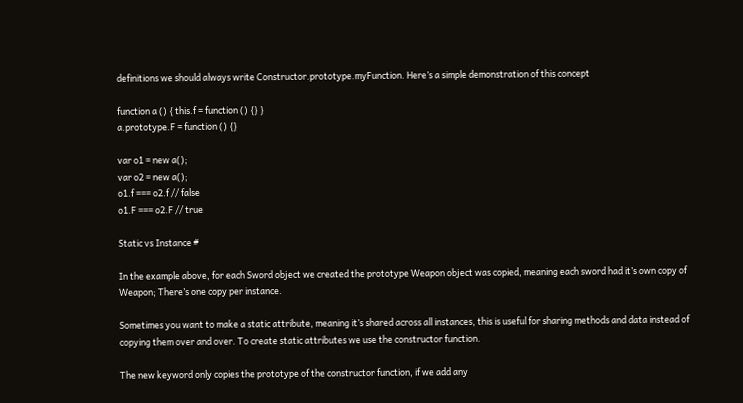definitions we should always write Constructor.prototype.myFunction. Here’s a simple demonstration of this concept

function a () { this.f = function () {} }
a.prototype.F = function () {}

var o1 = new a();
var o2 = new a();
o1.f === o2.f // false
o1.F === o2.F // true

Static vs Instance #

In the example above, for each Sword object we created the prototype Weapon object was copied, meaning each sword had it’s own copy of Weapon; There’s one copy per instance.

Sometimes you want to make a static attribute, meaning it’s shared across all instances, this is useful for sharing methods and data instead of copying them over and over. To create static attributes we use the constructor function.

The new keyword only copies the prototype of the constructor function, if we add any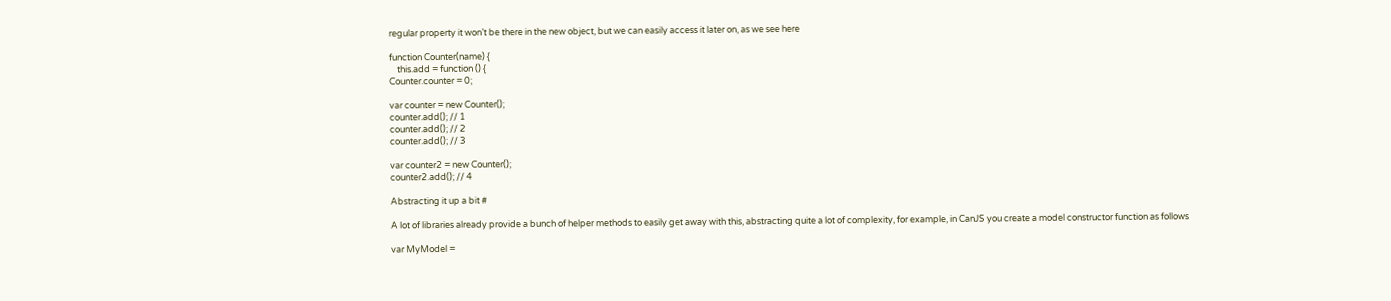regular property it won’t be there in the new object, but we can easily access it later on, as we see here

function Counter(name) {
    this.add = function () {
Counter.counter = 0;

var counter = new Counter();
counter.add(); // 1
counter.add(); // 2
counter.add(); // 3

var counter2 = new Counter();
counter2.add(); // 4

Abstracting it up a bit #

A lot of libraries already provide a bunch of helper methods to easily get away with this, abstracting quite a lot of complexity, for example, in CanJS you create a model constructor function as follows

var MyModel =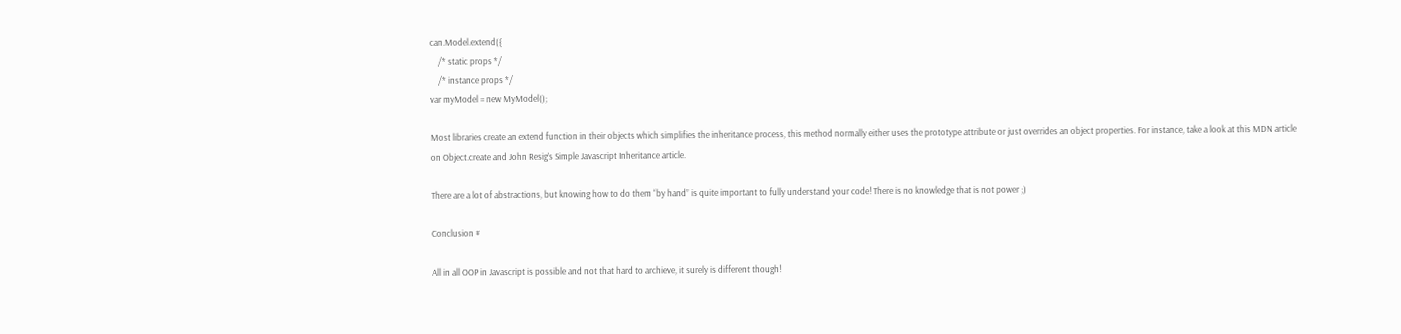can.Model.extend({
    /* static props */
    /* instance props */
var myModel = new MyModel();

Most libraries create an extend function in their objects which simplifies the inheritance process, this method normally either uses the prototype attribute or just overrides an object properties. For instance, take a look at this MDN article on Object.create and John Resig’s Simple Javascript Inheritance article.

There are a lot of abstractions, but knowing how to do them “by hand” is quite important to fully understand your code! There is no knowledge that is not power ;)

Conclusion #

All in all OOP in Javascript is possible and not that hard to archieve, it surely is different though!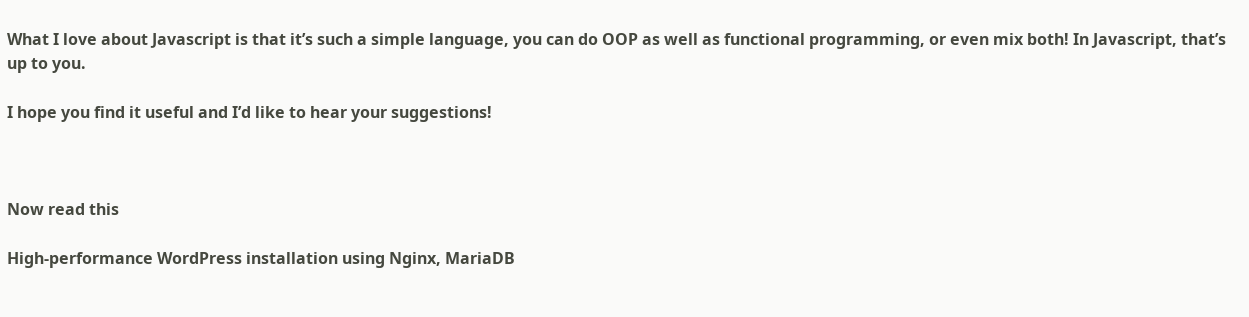What I love about Javascript is that it’s such a simple language, you can do OOP as well as functional programming, or even mix both! In Javascript, that’s up to you.

I hope you find it useful and I’d like to hear your suggestions!



Now read this

High-performance WordPress installation using Nginx, MariaDB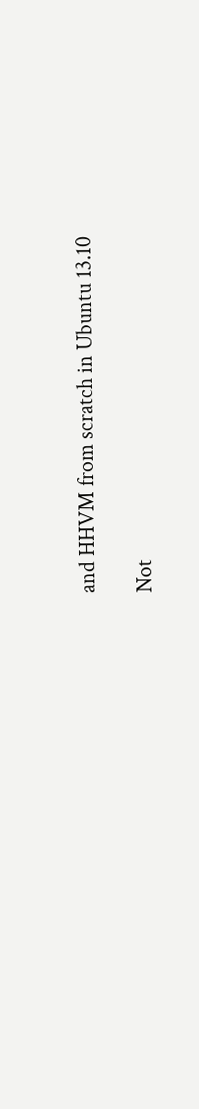and HHVM from scratch in Ubuntu 13.10

Not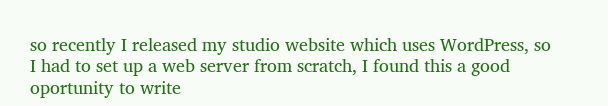so recently I released my studio website which uses WordPress, so I had to set up a web server from scratch, I found this a good oportunity to write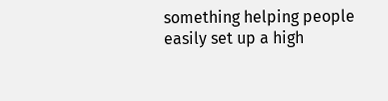something helping people easily set up a high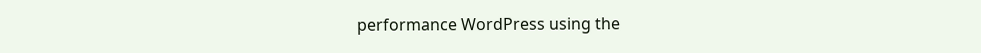performance WordPress using the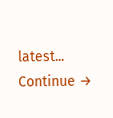latest... Continue →